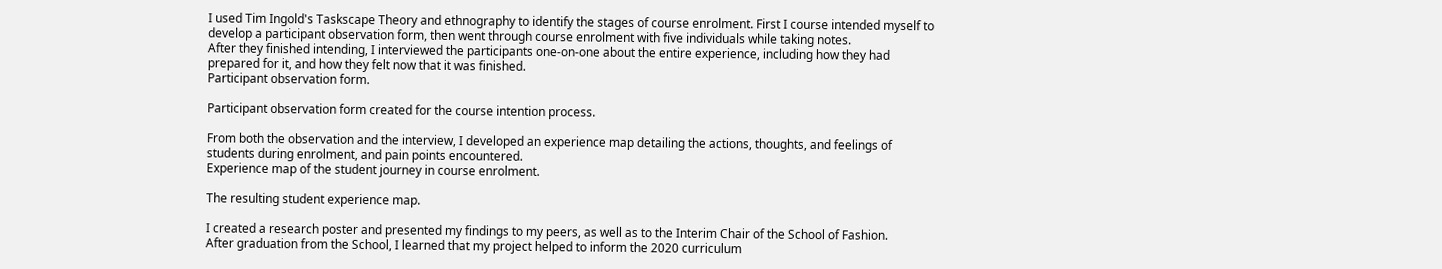I used Tim Ingold's Taskscape Theory and ethnography to identify the stages of course enrolment. First I course intended myself to develop a participant observation form, then went through course enrolment with five individuals while taking notes.
After they finished intending, I interviewed the participants one-on-one about the entire experience, including how they had prepared for it, and how they felt now that it was finished.
Participant observation form.

Participant observation form created for the course intention process.

From both the observation and the interview, I developed an experience map detailing the actions, thoughts, and feelings of students during enrolment, and pain points encountered.
Experience map of the student journey in course enrolment.

The resulting student experience map.

I created a research poster and presented my findings to my peers, as well as to the Interim Chair of the School of Fashion.
After graduation from the School, I learned that my project helped to inform the 2020 curriculum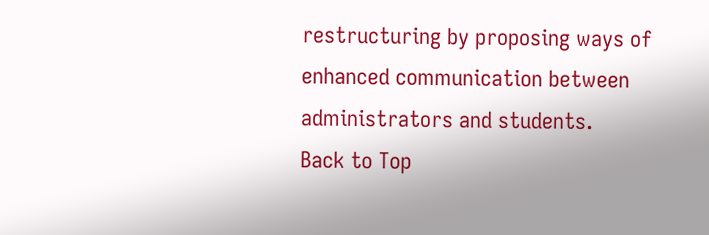restructuring by proposing ways of enhanced communication between administrators and students.
Back to Top